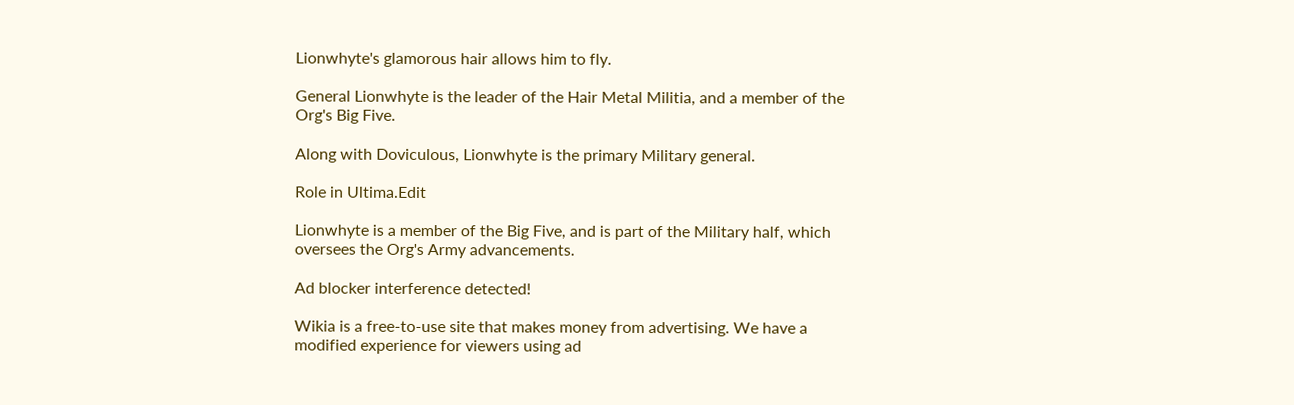Lionwhyte's glamorous hair allows him to fly.

General Lionwhyte is the leader of the Hair Metal Militia, and a member of the Org's Big Five.

Along with Doviculous, Lionwhyte is the primary Military general.

Role in Ultima.Edit

Lionwhyte is a member of the Big Five, and is part of the Military half, which oversees the Org's Army advancements.

Ad blocker interference detected!

Wikia is a free-to-use site that makes money from advertising. We have a modified experience for viewers using ad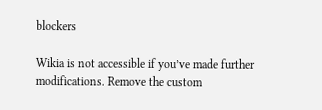blockers

Wikia is not accessible if you’ve made further modifications. Remove the custom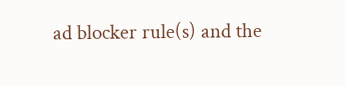ad blocker rule(s) and the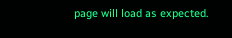page will load as expected.